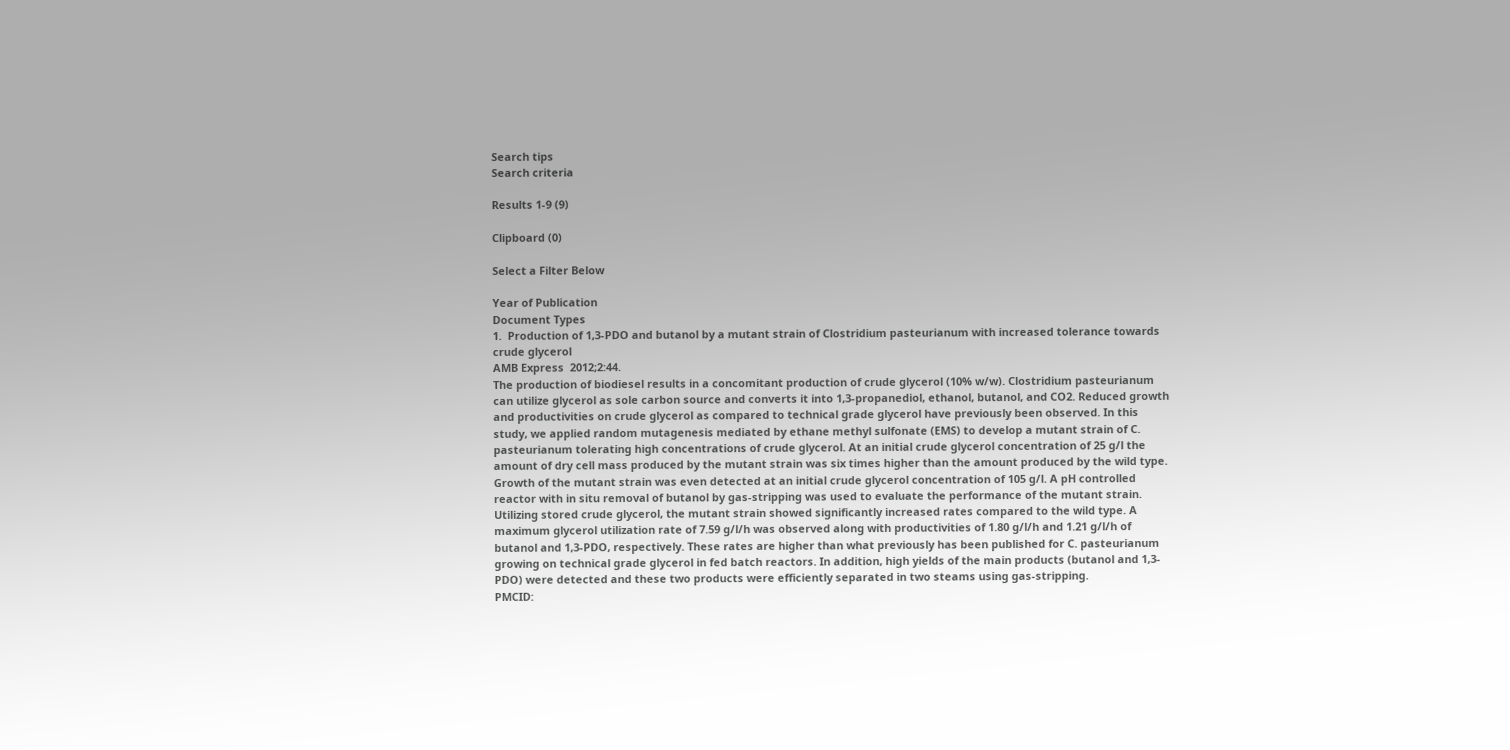Search tips
Search criteria

Results 1-9 (9)

Clipboard (0)

Select a Filter Below

Year of Publication
Document Types
1.  Production of 1,3-PDO and butanol by a mutant strain of Clostridium pasteurianum with increased tolerance towards crude glycerol
AMB Express  2012;2:44.
The production of biodiesel results in a concomitant production of crude glycerol (10% w/w). Clostridium pasteurianum can utilize glycerol as sole carbon source and converts it into 1,3-propanediol, ethanol, butanol, and CO2. Reduced growth and productivities on crude glycerol as compared to technical grade glycerol have previously been observed. In this study, we applied random mutagenesis mediated by ethane methyl sulfonate (EMS) to develop a mutant strain of C. pasteurianum tolerating high concentrations of crude glycerol. At an initial crude glycerol concentration of 25 g/l the amount of dry cell mass produced by the mutant strain was six times higher than the amount produced by the wild type. Growth of the mutant strain was even detected at an initial crude glycerol concentration of 105 g/l. A pH controlled reactor with in situ removal of butanol by gas-stripping was used to evaluate the performance of the mutant strain. Utilizing stored crude glycerol, the mutant strain showed significantly increased rates compared to the wild type. A maximum glycerol utilization rate of 7.59 g/l/h was observed along with productivities of 1.80 g/l/h and 1.21 g/l/h of butanol and 1,3-PDO, respectively. These rates are higher than what previously has been published for C. pasteurianum growing on technical grade glycerol in fed batch reactors. In addition, high yields of the main products (butanol and 1,3-PDO) were detected and these two products were efficiently separated in two steams using gas-stripping.
PMCID: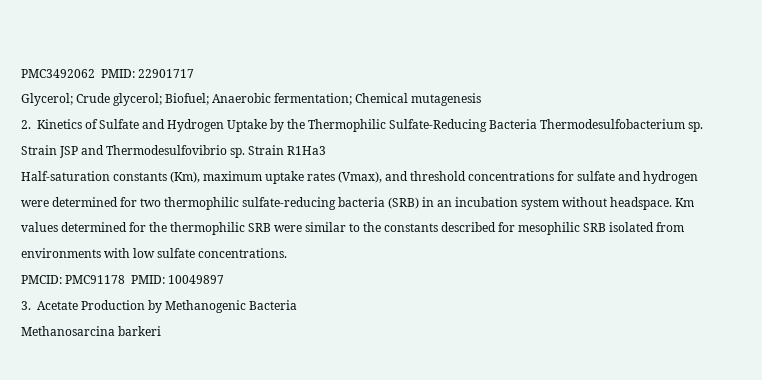PMC3492062  PMID: 22901717
Glycerol; Crude glycerol; Biofuel; Anaerobic fermentation; Chemical mutagenesis
2.  Kinetics of Sulfate and Hydrogen Uptake by the Thermophilic Sulfate-Reducing Bacteria Thermodesulfobacterium sp. Strain JSP and Thermodesulfovibrio sp. Strain R1Ha3
Half-saturation constants (Km), maximum uptake rates (Vmax), and threshold concentrations for sulfate and hydrogen were determined for two thermophilic sulfate-reducing bacteria (SRB) in an incubation system without headspace. Km values determined for the thermophilic SRB were similar to the constants described for mesophilic SRB isolated from environments with low sulfate concentrations.
PMCID: PMC91178  PMID: 10049897
3.  Acetate Production by Methanogenic Bacteria
Methanosarcina barkeri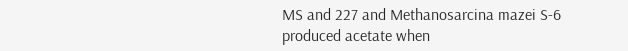MS and 227 and Methanosarcina mazei S-6 produced acetate when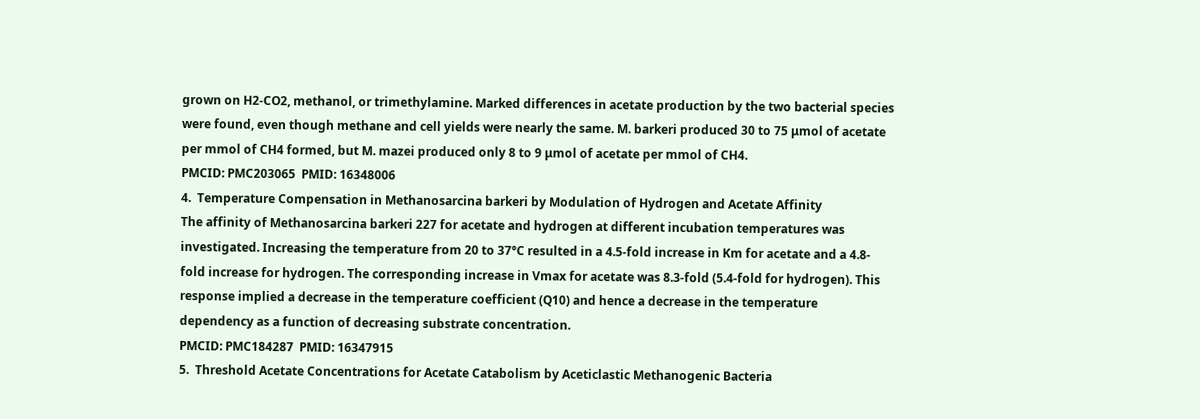grown on H2-CO2, methanol, or trimethylamine. Marked differences in acetate production by the two bacterial species were found, even though methane and cell yields were nearly the same. M. barkeri produced 30 to 75 μmol of acetate per mmol of CH4 formed, but M. mazei produced only 8 to 9 μmol of acetate per mmol of CH4.
PMCID: PMC203065  PMID: 16348006
4.  Temperature Compensation in Methanosarcina barkeri by Modulation of Hydrogen and Acetate Affinity
The affinity of Methanosarcina barkeri 227 for acetate and hydrogen at different incubation temperatures was investigated. Increasing the temperature from 20 to 37°C resulted in a 4.5-fold increase in Km for acetate and a 4.8-fold increase for hydrogen. The corresponding increase in Vmax for acetate was 8.3-fold (5.4-fold for hydrogen). This response implied a decrease in the temperature coefficient (Q10) and hence a decrease in the temperature dependency as a function of decreasing substrate concentration.
PMCID: PMC184287  PMID: 16347915
5.  Threshold Acetate Concentrations for Acetate Catabolism by Aceticlastic Methanogenic Bacteria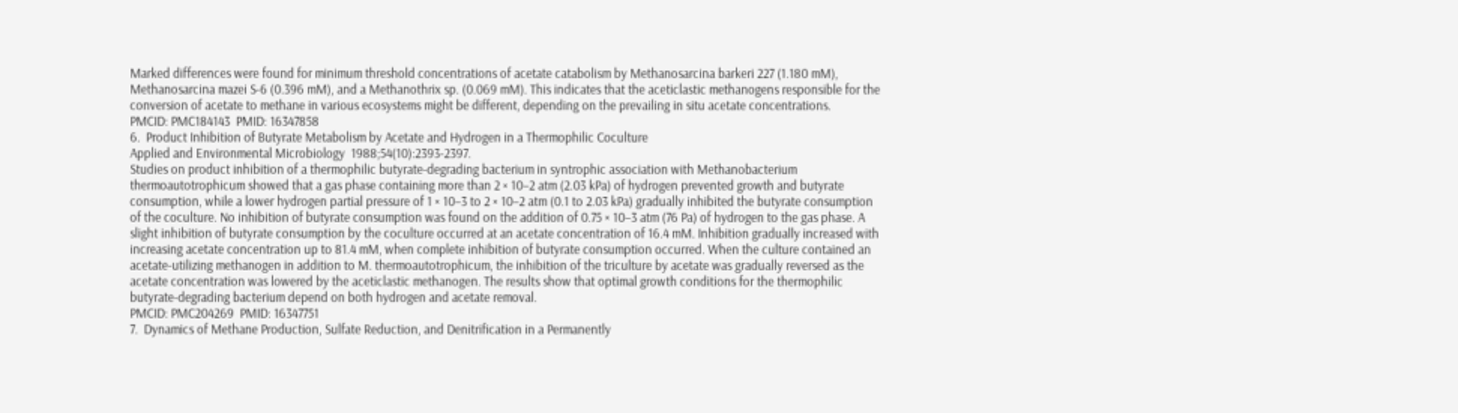Marked differences were found for minimum threshold concentrations of acetate catabolism by Methanosarcina barkeri 227 (1.180 mM), Methanosarcina mazei S-6 (0.396 mM), and a Methanothrix sp. (0.069 mM). This indicates that the aceticlastic methanogens responsible for the conversion of acetate to methane in various ecosystems might be different, depending on the prevailing in situ acetate concentrations.
PMCID: PMC184143  PMID: 16347858
6.  Product Inhibition of Butyrate Metabolism by Acetate and Hydrogen in a Thermophilic Coculture
Applied and Environmental Microbiology  1988;54(10):2393-2397.
Studies on product inhibition of a thermophilic butyrate-degrading bacterium in syntrophic association with Methanobacterium thermoautotrophicum showed that a gas phase containing more than 2 × 10−2 atm (2.03 kPa) of hydrogen prevented growth and butyrate consumption, while a lower hydrogen partial pressure of 1 × 10−3 to 2 × 10−2 atm (0.1 to 2.03 kPa) gradually inhibited the butyrate consumption of the coculture. No inhibition of butyrate consumption was found on the addition of 0.75 × 10−3 atm (76 Pa) of hydrogen to the gas phase. A slight inhibition of butyrate consumption by the coculture occurred at an acetate concentration of 16.4 mM. Inhibition gradually increased with increasing acetate concentration up to 81.4 mM, when complete inhibition of butyrate consumption occurred. When the culture contained an acetate-utilizing methanogen in addition to M. thermoautotrophicum, the inhibition of the triculture by acetate was gradually reversed as the acetate concentration was lowered by the aceticlastic methanogen. The results show that optimal growth conditions for the thermophilic butyrate-degrading bacterium depend on both hydrogen and acetate removal.
PMCID: PMC204269  PMID: 16347751
7.  Dynamics of Methane Production, Sulfate Reduction, and Denitrification in a Permanently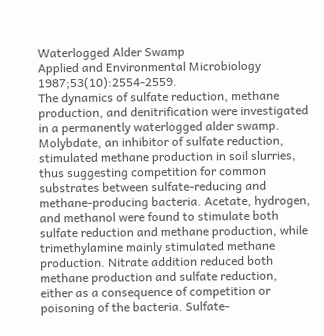Waterlogged Alder Swamp
Applied and Environmental Microbiology  1987;53(10):2554-2559.
The dynamics of sulfate reduction, methane production, and denitrification were investigated in a permanently waterlogged alder swamp. Molybdate, an inhibitor of sulfate reduction, stimulated methane production in soil slurries, thus suggesting competition for common substrates between sulfate-reducing and methane-producing bacteria. Acetate, hydrogen, and methanol were found to stimulate both sulfate reduction and methane production, while trimethylamine mainly stimulated methane production. Nitrate addition reduced both methane production and sulfate reduction, either as a consequence of competition or poisoning of the bacteria. Sulfate-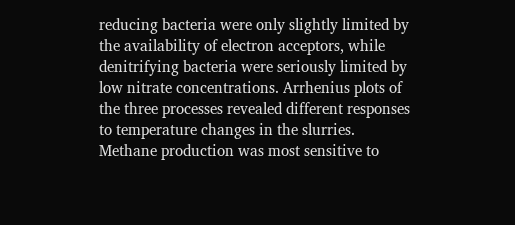reducing bacteria were only slightly limited by the availability of electron acceptors, while denitrifying bacteria were seriously limited by low nitrate concentrations. Arrhenius plots of the three processes revealed different responses to temperature changes in the slurries. Methane production was most sensitive to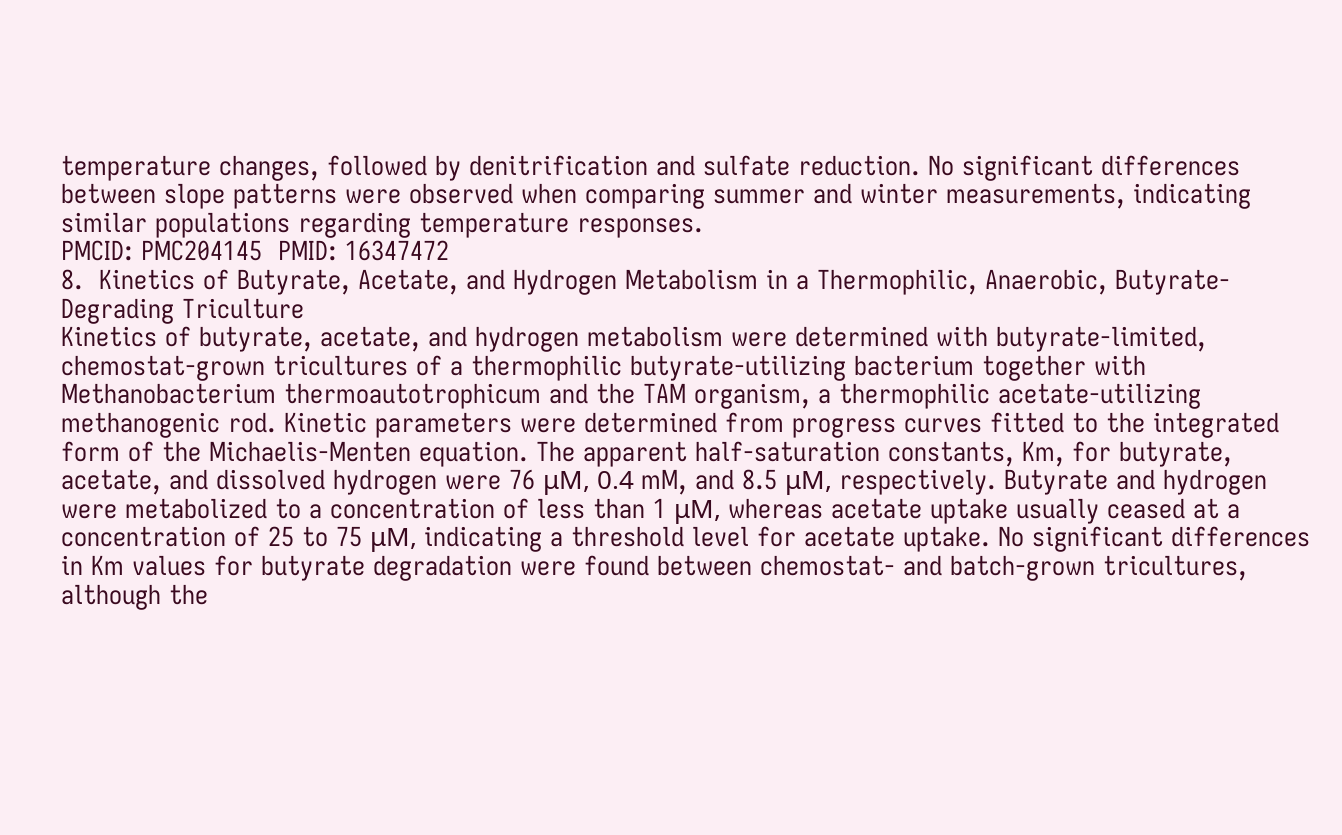temperature changes, followed by denitrification and sulfate reduction. No significant differences between slope patterns were observed when comparing summer and winter measurements, indicating similar populations regarding temperature responses.
PMCID: PMC204145  PMID: 16347472
8.  Kinetics of Butyrate, Acetate, and Hydrogen Metabolism in a Thermophilic, Anaerobic, Butyrate-Degrading Triculture
Kinetics of butyrate, acetate, and hydrogen metabolism were determined with butyrate-limited, chemostat-grown tricultures of a thermophilic butyrate-utilizing bacterium together with Methanobacterium thermoautotrophicum and the TAM organism, a thermophilic acetate-utilizing methanogenic rod. Kinetic parameters were determined from progress curves fitted to the integrated form of the Michaelis-Menten equation. The apparent half-saturation constants, Km, for butyrate, acetate, and dissolved hydrogen were 76 μM, 0.4 mM, and 8.5 μM, respectively. Butyrate and hydrogen were metabolized to a concentration of less than 1 μM, whereas acetate uptake usually ceased at a concentration of 25 to 75 μM, indicating a threshold level for acetate uptake. No significant differences in Km values for butyrate degradation were found between chemostat- and batch-grown tricultures, although the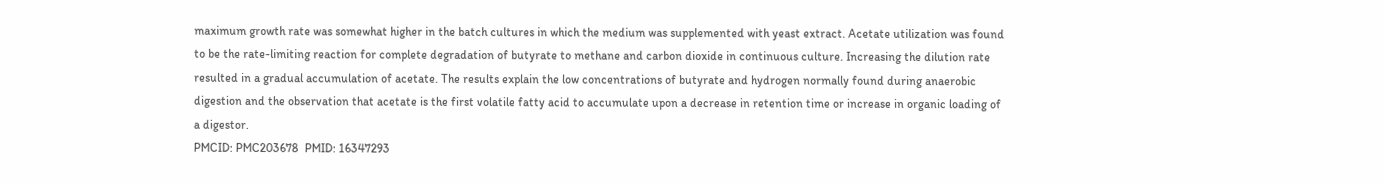maximum growth rate was somewhat higher in the batch cultures in which the medium was supplemented with yeast extract. Acetate utilization was found to be the rate-limiting reaction for complete degradation of butyrate to methane and carbon dioxide in continuous culture. Increasing the dilution rate resulted in a gradual accumulation of acetate. The results explain the low concentrations of butyrate and hydrogen normally found during anaerobic digestion and the observation that acetate is the first volatile fatty acid to accumulate upon a decrease in retention time or increase in organic loading of a digestor.
PMCID: PMC203678  PMID: 16347293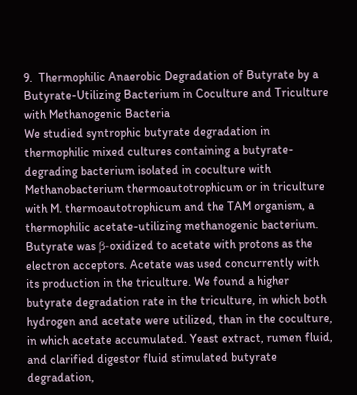9.  Thermophilic Anaerobic Degradation of Butyrate by a Butyrate-Utilizing Bacterium in Coculture and Triculture with Methanogenic Bacteria
We studied syntrophic butyrate degradation in thermophilic mixed cultures containing a butyrate-degrading bacterium isolated in coculture with Methanobacterium thermoautotrophicum or in triculture with M. thermoautotrophicum and the TAM organism, a thermophilic acetate-utilizing methanogenic bacterium. Butyrate was β-oxidized to acetate with protons as the electron acceptors. Acetate was used concurrently with its production in the triculture. We found a higher butyrate degradation rate in the triculture, in which both hydrogen and acetate were utilized, than in the coculture, in which acetate accumulated. Yeast extract, rumen fluid, and clarified digestor fluid stimulated butyrate degradation,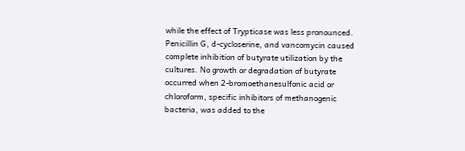while the effect of Trypticase was less pronounced. Penicillin G, d-cycloserine, and vancomycin caused complete inhibition of butyrate utilization by the cultures. No growth or degradation of butyrate occurred when 2-bromoethanesulfonic acid or chloroform, specific inhibitors of methanogenic bacteria, was added to the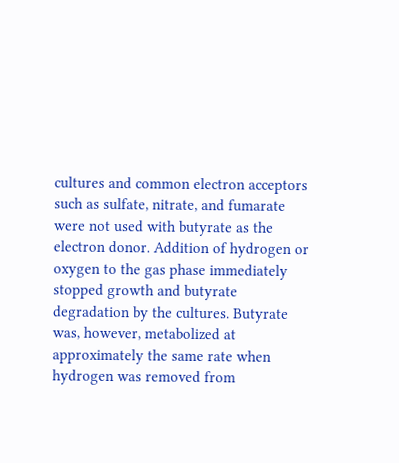cultures and common electron acceptors such as sulfate, nitrate, and fumarate were not used with butyrate as the electron donor. Addition of hydrogen or oxygen to the gas phase immediately stopped growth and butyrate degradation by the cultures. Butyrate was, however, metabolized at approximately the same rate when hydrogen was removed from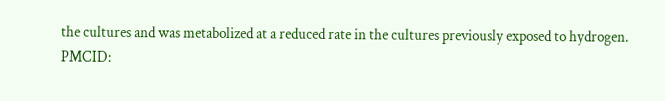the cultures and was metabolized at a reduced rate in the cultures previously exposed to hydrogen.
PMCID: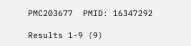PMC203677  PMID: 16347292

Results 1-9 (9)